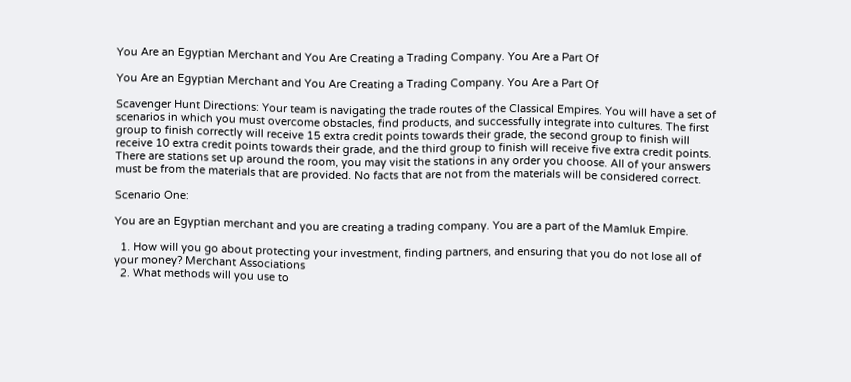You Are an Egyptian Merchant and You Are Creating a Trading Company. You Are a Part Of

You Are an Egyptian Merchant and You Are Creating a Trading Company. You Are a Part Of

Scavenger Hunt Directions: Your team is navigating the trade routes of the Classical Empires. You will have a set of scenarios in which you must overcome obstacles, find products, and successfully integrate into cultures. The first group to finish correctly will receive 15 extra credit points towards their grade, the second group to finish will receive 10 extra credit points towards their grade, and the third group to finish will receive five extra credit points. There are stations set up around the room, you may visit the stations in any order you choose. All of your answers must be from the materials that are provided. No facts that are not from the materials will be considered correct.

Scenario One:

You are an Egyptian merchant and you are creating a trading company. You are a part of the Mamluk Empire.

  1. How will you go about protecting your investment, finding partners, and ensuring that you do not lose all of your money? Merchant Associations
  2. What methods will you use to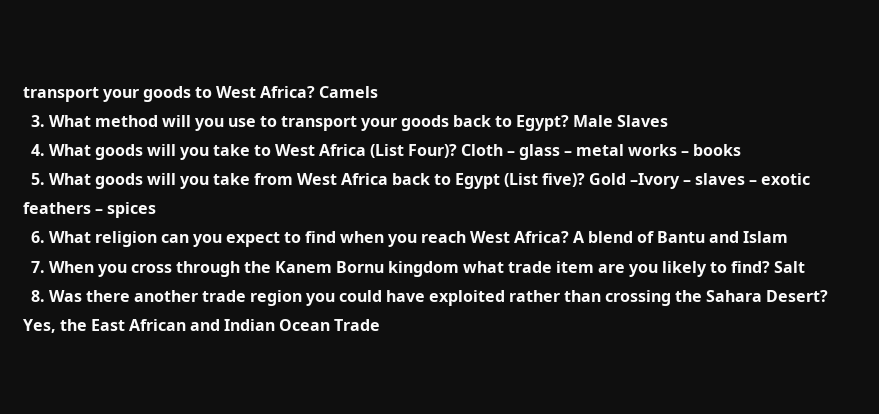transport your goods to West Africa? Camels
  3. What method will you use to transport your goods back to Egypt? Male Slaves
  4. What goods will you take to West Africa (List Four)? Cloth – glass – metal works – books
  5. What goods will you take from West Africa back to Egypt (List five)? Gold –Ivory – slaves – exotic feathers – spices
  6. What religion can you expect to find when you reach West Africa? A blend of Bantu and Islam
  7. When you cross through the Kanem Bornu kingdom what trade item are you likely to find? Salt
  8. Was there another trade region you could have exploited rather than crossing the Sahara Desert? Yes, the East African and Indian Ocean Trade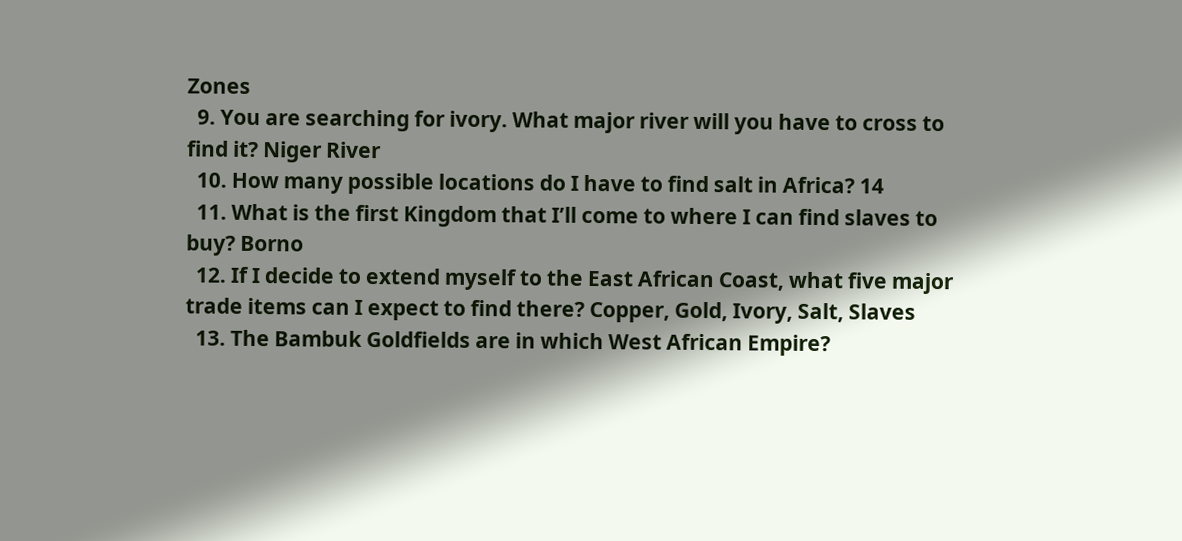Zones
  9. You are searching for ivory. What major river will you have to cross to find it? Niger River
  10. How many possible locations do I have to find salt in Africa? 14
  11. What is the first Kingdom that I’ll come to where I can find slaves to buy? Borno
  12. If I decide to extend myself to the East African Coast, what five major trade items can I expect to find there? Copper, Gold, Ivory, Salt, Slaves
  13. The Bambuk Goldfields are in which West African Empire?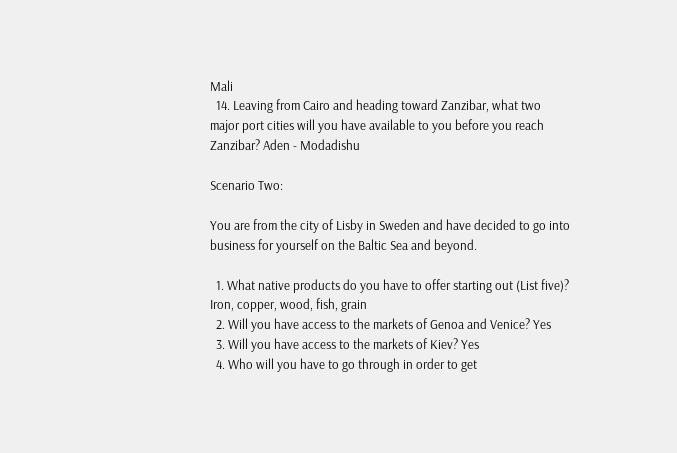Mali
  14. Leaving from Cairo and heading toward Zanzibar, what two major port cities will you have available to you before you reach Zanzibar? Aden - Modadishu

Scenario Two:

You are from the city of Lisby in Sweden and have decided to go into business for yourself on the Baltic Sea and beyond.

  1. What native products do you have to offer starting out (List five)? Iron, copper, wood, fish, grain
  2. Will you have access to the markets of Genoa and Venice? Yes
  3. Will you have access to the markets of Kiev? Yes
  4. Who will you have to go through in order to get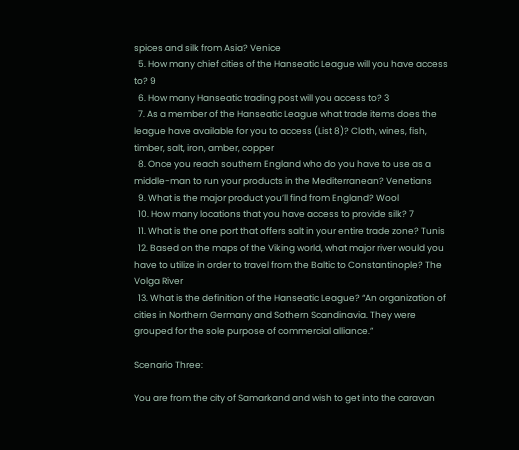spices and silk from Asia? Venice
  5. How many chief cities of the Hanseatic League will you have access to? 9
  6. How many Hanseatic trading post will you access to? 3
  7. As a member of the Hanseatic League what trade items does the league have available for you to access (List 8)? Cloth, wines, fish, timber, salt, iron, amber, copper
  8. Once you reach southern England who do you have to use as a middle-man to run your products in the Mediterranean? Venetians
  9. What is the major product you’ll find from England? Wool
  10. How many locations that you have access to provide silk? 7
  11. What is the one port that offers salt in your entire trade zone? Tunis
  12. Based on the maps of the Viking world, what major river would you have to utilize in order to travel from the Baltic to Constantinople? The Volga River
  13. What is the definition of the Hanseatic League? “An organization of cities in Northern Germany and Sothern Scandinavia. They were grouped for the sole purpose of commercial alliance.”

Scenario Three:

You are from the city of Samarkand and wish to get into the caravan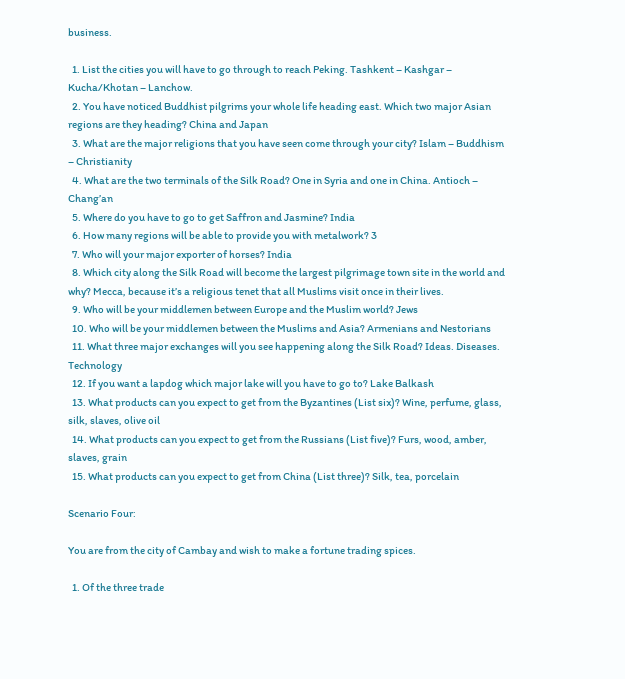business.

  1. List the cities you will have to go through to reach Peking. Tashkent – Kashgar – Kucha/Khotan – Lanchow.
  2. You have noticed Buddhist pilgrims your whole life heading east. Which two major Asian regions are they heading? China and Japan
  3. What are the major religions that you have seen come through your city? Islam – Buddhism – Christianity
  4. What are the two terminals of the Silk Road? One in Syria and one in China. Antioch – Chang’an
  5. Where do you have to go to get Saffron and Jasmine? India
  6. How many regions will be able to provide you with metalwork? 3
  7. Who will your major exporter of horses? India
  8. Which city along the Silk Road will become the largest pilgrimage town site in the world and why? Mecca, because it’s a religious tenet that all Muslims visit once in their lives.
  9. Who will be your middlemen between Europe and the Muslim world? Jews
  10. Who will be your middlemen between the Muslims and Asia? Armenians and Nestorians
  11. What three major exchanges will you see happening along the Silk Road? Ideas. Diseases. Technology
  12. If you want a lapdog which major lake will you have to go to? Lake Balkash
  13. What products can you expect to get from the Byzantines (List six)? Wine, perfume, glass, silk, slaves, olive oil
  14. What products can you expect to get from the Russians (List five)? Furs, wood, amber, slaves, grain
  15. What products can you expect to get from China (List three)? Silk, tea, porcelain

Scenario Four:

You are from the city of Cambay and wish to make a fortune trading spices.

  1. Of the three trade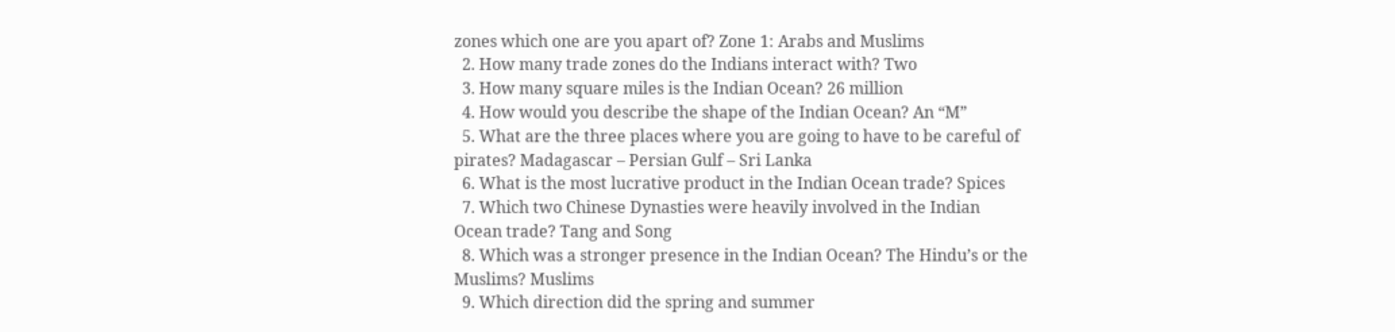zones which one are you apart of? Zone 1: Arabs and Muslims
  2. How many trade zones do the Indians interact with? Two
  3. How many square miles is the Indian Ocean? 26 million
  4. How would you describe the shape of the Indian Ocean? An “M”
  5. What are the three places where you are going to have to be careful of pirates? Madagascar – Persian Gulf – Sri Lanka
  6. What is the most lucrative product in the Indian Ocean trade? Spices
  7. Which two Chinese Dynasties were heavily involved in the Indian Ocean trade? Tang and Song
  8. Which was a stronger presence in the Indian Ocean? The Hindu’s or the Muslims? Muslims
  9. Which direction did the spring and summer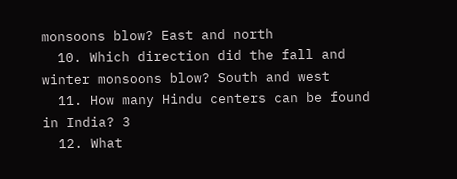monsoons blow? East and north
  10. Which direction did the fall and winter monsoons blow? South and west
  11. How many Hindu centers can be found in India? 3
  12. What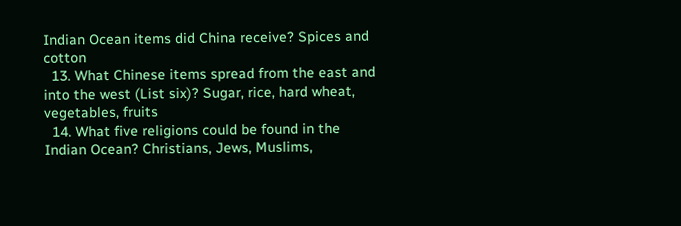Indian Ocean items did China receive? Spices and cotton
  13. What Chinese items spread from the east and into the west (List six)? Sugar, rice, hard wheat, vegetables, fruits
  14. What five religions could be found in the Indian Ocean? Christians, Jews, Muslims,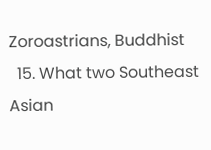Zoroastrians, Buddhist
  15. What two Southeast Asian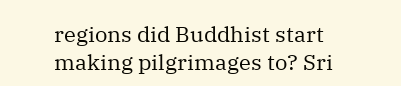regions did Buddhist start making pilgrimages to? Sri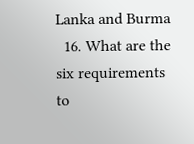Lanka and Burma
  16. What are the six requirements to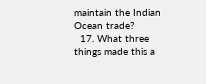maintain the Indian Ocean trade?
  17. What three things made this a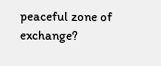peaceful zone of exchange?